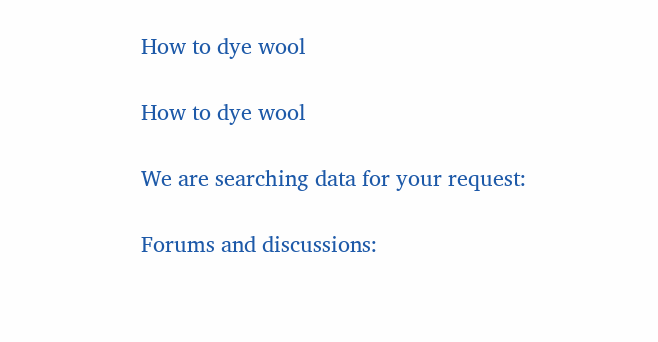How to dye wool

How to dye wool

We are searching data for your request:

Forums and discussions: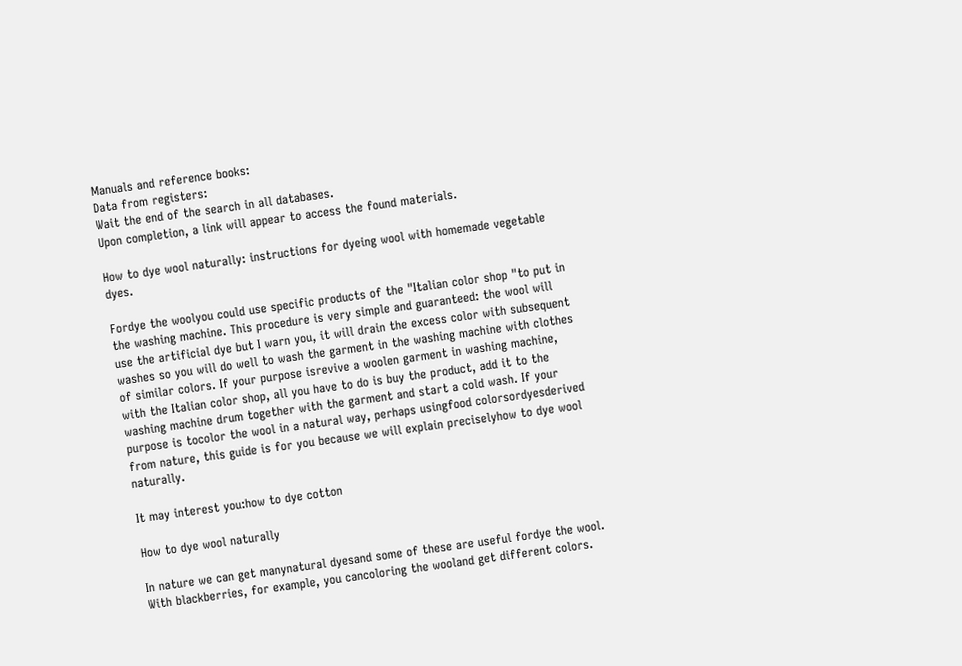Manuals and reference books:
Data from registers:
Wait the end of the search in all databases.
Upon completion, a link will appear to access the found materials.

How to dye wool naturally: instructions for dyeing wool with homemade vegetable dyes.

Fordye the woolyou could use specific products of the "Italian color shop "to put in the washing machine. This procedure is very simple and guaranteed: the wool will use the artificial dye but I warn you, it will drain the excess color with subsequent washes so you will do well to wash the garment in the washing machine with clothes of similar colors. If your purpose isrevive a woolen garment in washing machine, with the Italian color shop, all you have to do is buy the product, add it to the washing machine drum together with the garment and start a cold wash. If your purpose is tocolor the wool in a natural way, perhaps usingfood colorsordyesderived from nature, this guide is for you because we will explain preciselyhow to dye wool naturally.

It may interest you:how to dye cotton

How to dye wool naturally

In nature we can get manynatural dyesand some of these are useful fordye the wool. With blackberries, for example, you cancoloring the wooland get different colors.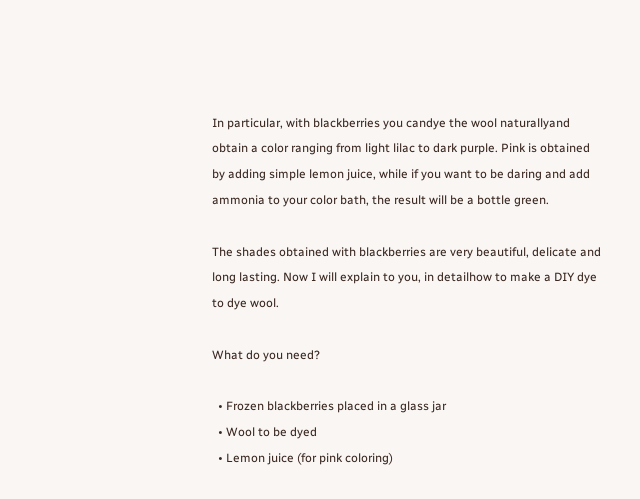In particular, with blackberries you candye the wool naturallyand obtain a color ranging from light lilac to dark purple. Pink is obtained by adding simple lemon juice, while if you want to be daring and add ammonia to your color bath, the result will be a bottle green.

The shades obtained with blackberries are very beautiful, delicate and long lasting. Now I will explain to you, in detailhow to make a DIY dye to dye wool.

What do you need?

  • Frozen blackberries placed in a glass jar
  • Wool to be dyed
  • Lemon juice (for pink coloring)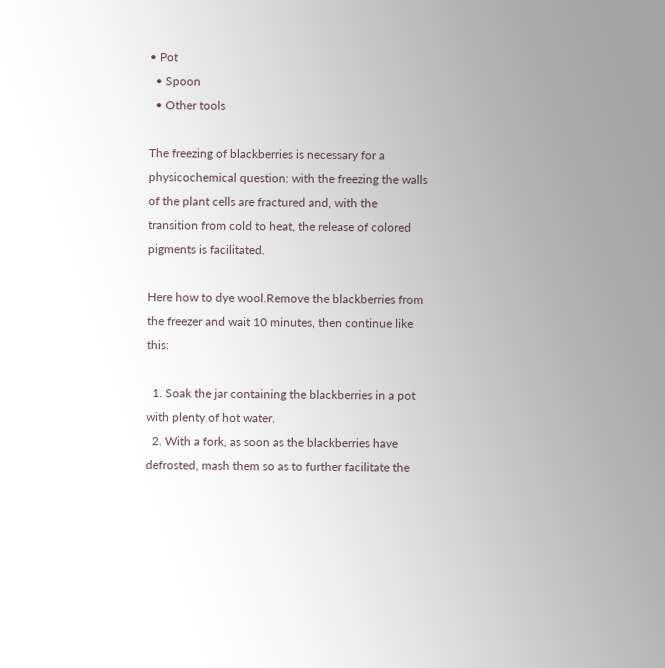• Pot
  • Spoon
  • Other tools

The freezing of blackberries is necessary for a physicochemical question: with the freezing the walls of the plant cells are fractured and, with the transition from cold to heat, the release of colored pigments is facilitated.

Here how to dye wool.Remove the blackberries from the freezer and wait 10 minutes, then continue like this:

  1. Soak the jar containing the blackberries in a pot with plenty of hot water.
  2. With a fork, as soon as the blackberries have defrosted, mash them so as to further facilitate the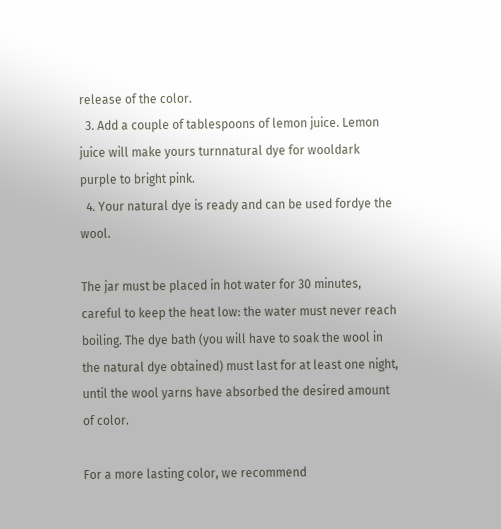release of the color.
  3. Add a couple of tablespoons of lemon juice. Lemon juice will make yours turnnatural dye for wooldark purple to bright pink.
  4. Your natural dye is ready and can be used fordye the wool.

The jar must be placed in hot water for 30 minutes, careful to keep the heat low: the water must never reach boiling. The dye bath (you will have to soak the wool in the natural dye obtained) must last for at least one night, until the wool yarns have absorbed the desired amount of color.

For a more lasting color, we recommend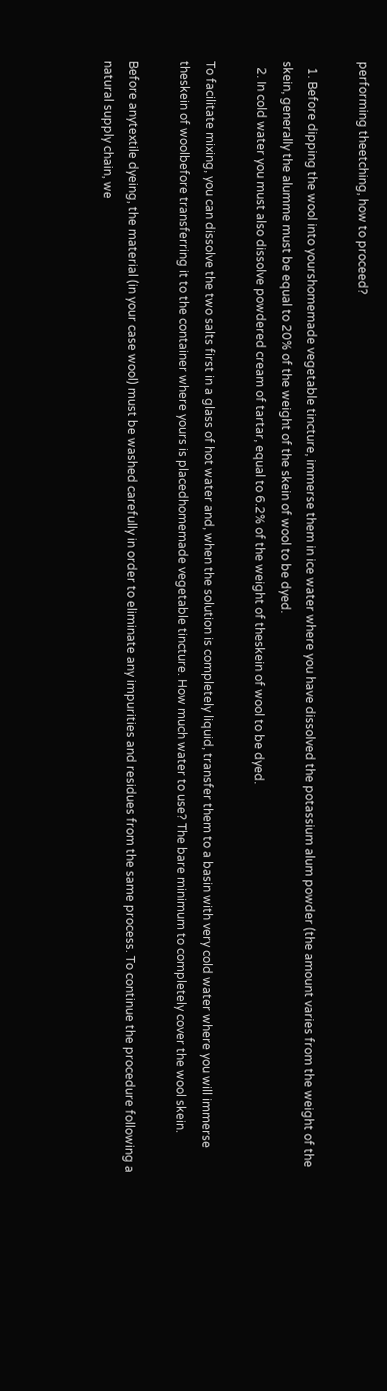performing theetching, how to proceed?

  1. Before dipping the wool into yourshomemade vegetable tincture, immerse them in ice water where you have dissolved the potassium alum powder (the amount varies from the weight of the skein, generally the alumme must be equal to 20% of the weight of the skein of wool to be dyed.
  2. In cold water you must also dissolve powdered cream of tartar, equal to 6.2% of the weight of theskein of wool to be dyed.

To facilitate mixing, you can dissolve the two salts first in a glass of hot water and, when the solution is completely liquid, transfer them to a basin with very cold water where you will immerse theskein of woolbefore transferring it to the container where yours is placedhomemade vegetable tincture. How much water to use? The bare minimum to completely cover the wool skein.

Before anytextile dyeing, the material (in your case wool) must be washed carefully in order to eliminate any impurities and residues from the same process. To continue the procedure following a natural supply chain, we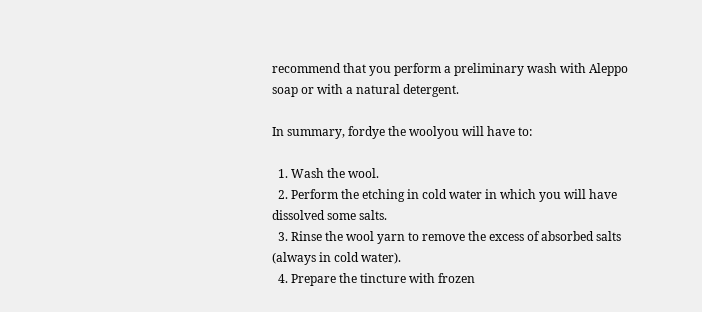recommend that you perform a preliminary wash with Aleppo soap or with a natural detergent.

In summary, fordye the woolyou will have to:

  1. Wash the wool.
  2. Perform the etching in cold water in which you will have dissolved some salts.
  3. Rinse the wool yarn to remove the excess of absorbed salts (always in cold water).
  4. Prepare the tincture with frozen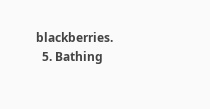blackberries.
  5. Bathing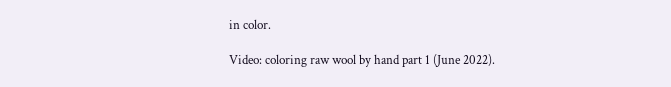in color.

Video: coloring raw wool by hand part 1 (June 2022).